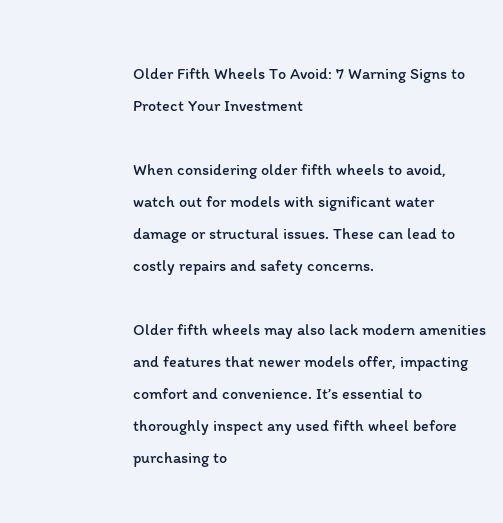Older Fifth Wheels To Avoid: 7 Warning Signs to Protect Your Investment

When considering older fifth wheels to avoid, watch out for models with significant water damage or structural issues. These can lead to costly repairs and safety concerns.

Older fifth wheels may also lack modern amenities and features that newer models offer, impacting comfort and convenience. It’s essential to thoroughly inspect any used fifth wheel before purchasing to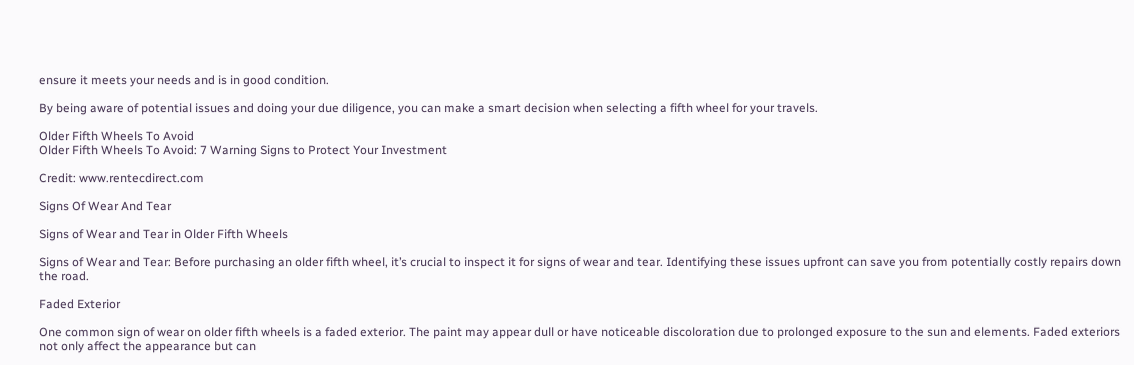ensure it meets your needs and is in good condition.

By being aware of potential issues and doing your due diligence, you can make a smart decision when selecting a fifth wheel for your travels.

Older Fifth Wheels To Avoid
Older Fifth Wheels To Avoid: 7 Warning Signs to Protect Your Investment

Credit: www.rentecdirect.com

Signs Of Wear And Tear

Signs of Wear and Tear in Older Fifth Wheels

Signs of Wear and Tear: Before purchasing an older fifth wheel, it’s crucial to inspect it for signs of wear and tear. Identifying these issues upfront can save you from potentially costly repairs down the road.

Faded Exterior

One common sign of wear on older fifth wheels is a faded exterior. The paint may appear dull or have noticeable discoloration due to prolonged exposure to the sun and elements. Faded exteriors not only affect the appearance but can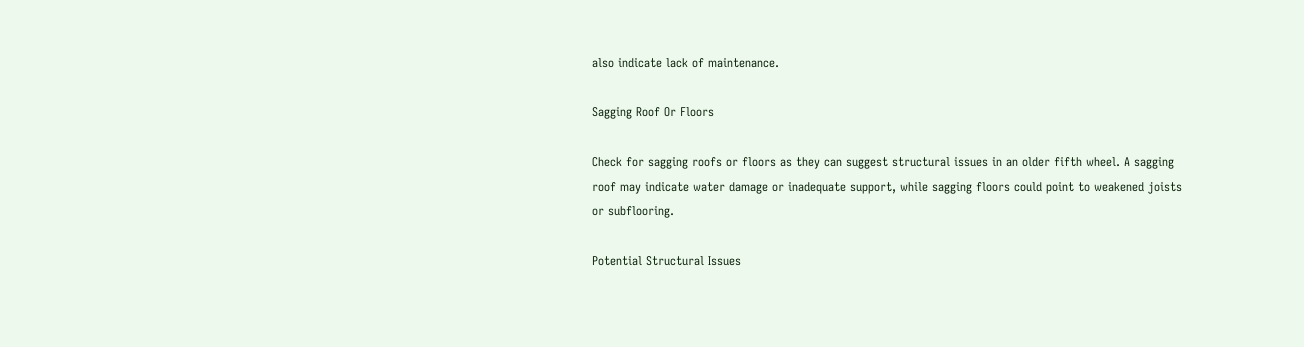also indicate lack of maintenance.

Sagging Roof Or Floors

Check for sagging roofs or floors as they can suggest structural issues in an older fifth wheel. A sagging roof may indicate water damage or inadequate support, while sagging floors could point to weakened joists or subflooring.

Potential Structural Issues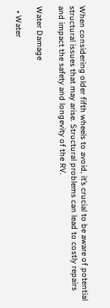When considering older fifth wheels to avoid, it’s crucial to be aware of potential structural issues that may arise. Structural problems can lead to costly repairs and impact the safety and longevity of the RV.

Water Damage

  • Water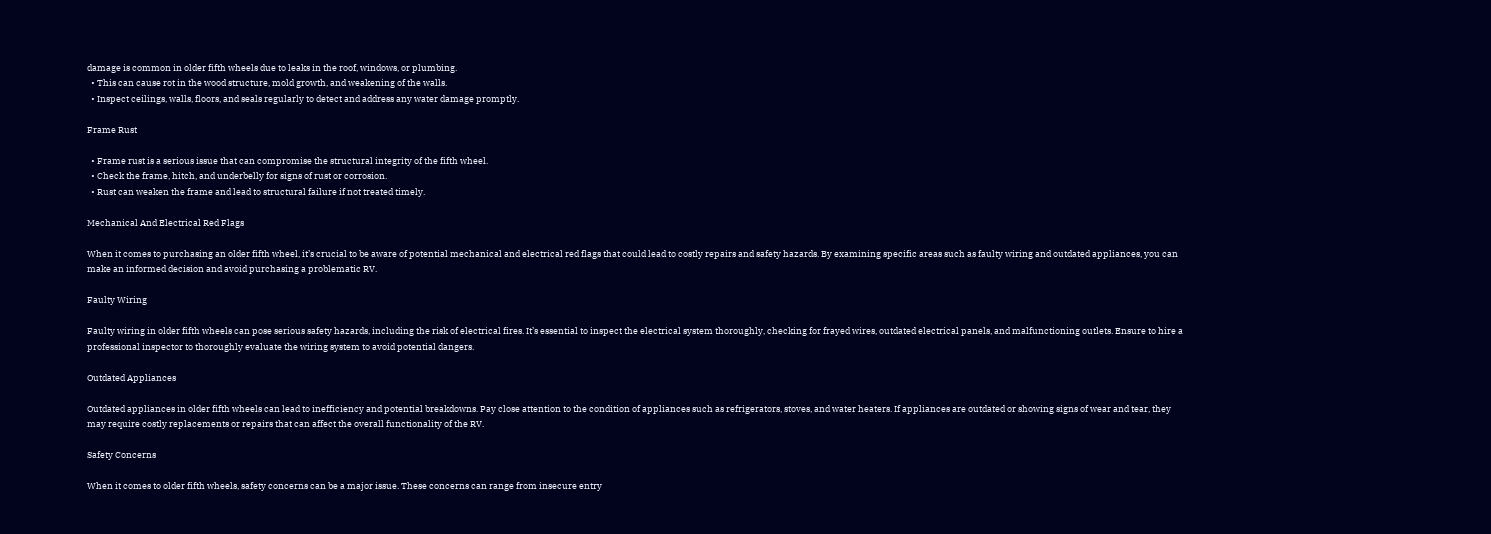damage is common in older fifth wheels due to leaks in the roof, windows, or plumbing.
  • This can cause rot in the wood structure, mold growth, and weakening of the walls.
  • Inspect ceilings, walls, floors, and seals regularly to detect and address any water damage promptly.

Frame Rust

  • Frame rust is a serious issue that can compromise the structural integrity of the fifth wheel.
  • Check the frame, hitch, and underbelly for signs of rust or corrosion.
  • Rust can weaken the frame and lead to structural failure if not treated timely.

Mechanical And Electrical Red Flags

When it comes to purchasing an older fifth wheel, it’s crucial to be aware of potential mechanical and electrical red flags that could lead to costly repairs and safety hazards. By examining specific areas such as faulty wiring and outdated appliances, you can make an informed decision and avoid purchasing a problematic RV.

Faulty Wiring

Faulty wiring in older fifth wheels can pose serious safety hazards, including the risk of electrical fires. It’s essential to inspect the electrical system thoroughly, checking for frayed wires, outdated electrical panels, and malfunctioning outlets. Ensure to hire a professional inspector to thoroughly evaluate the wiring system to avoid potential dangers.

Outdated Appliances

Outdated appliances in older fifth wheels can lead to inefficiency and potential breakdowns. Pay close attention to the condition of appliances such as refrigerators, stoves, and water heaters. If appliances are outdated or showing signs of wear and tear, they may require costly replacements or repairs that can affect the overall functionality of the RV.

Safety Concerns

When it comes to older fifth wheels, safety concerns can be a major issue. These concerns can range from insecure entry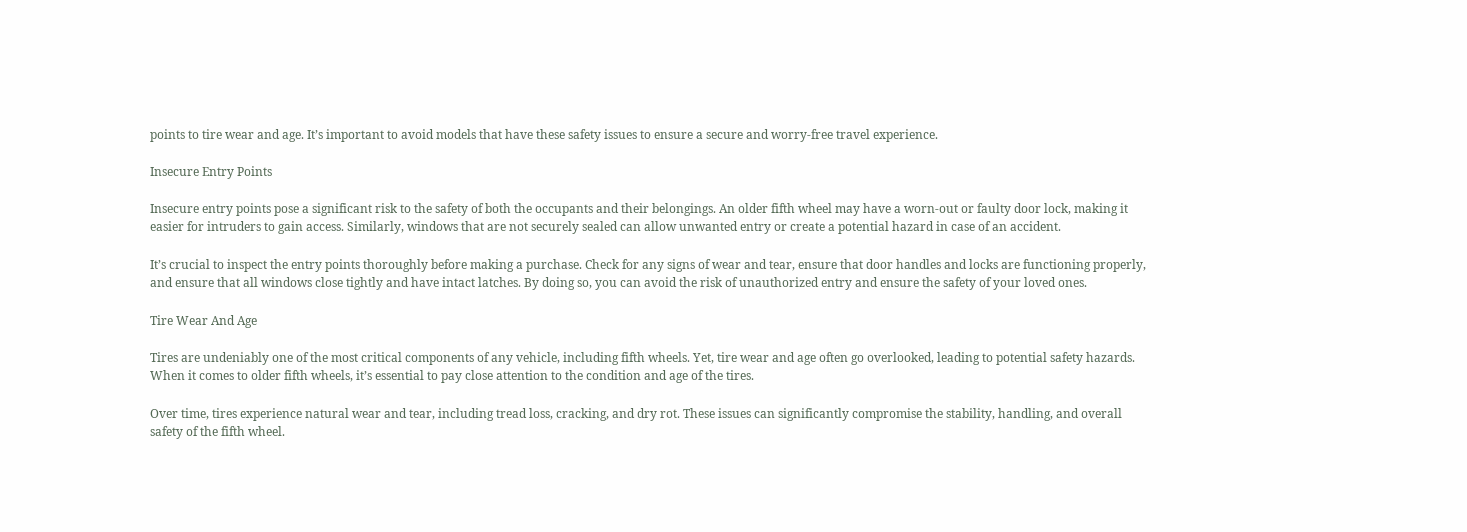points to tire wear and age. It’s important to avoid models that have these safety issues to ensure a secure and worry-free travel experience.

Insecure Entry Points

Insecure entry points pose a significant risk to the safety of both the occupants and their belongings. An older fifth wheel may have a worn-out or faulty door lock, making it easier for intruders to gain access. Similarly, windows that are not securely sealed can allow unwanted entry or create a potential hazard in case of an accident.

It’s crucial to inspect the entry points thoroughly before making a purchase. Check for any signs of wear and tear, ensure that door handles and locks are functioning properly, and ensure that all windows close tightly and have intact latches. By doing so, you can avoid the risk of unauthorized entry and ensure the safety of your loved ones.

Tire Wear And Age

Tires are undeniably one of the most critical components of any vehicle, including fifth wheels. Yet, tire wear and age often go overlooked, leading to potential safety hazards. When it comes to older fifth wheels, it’s essential to pay close attention to the condition and age of the tires.

Over time, tires experience natural wear and tear, including tread loss, cracking, and dry rot. These issues can significantly compromise the stability, handling, and overall safety of the fifth wheel.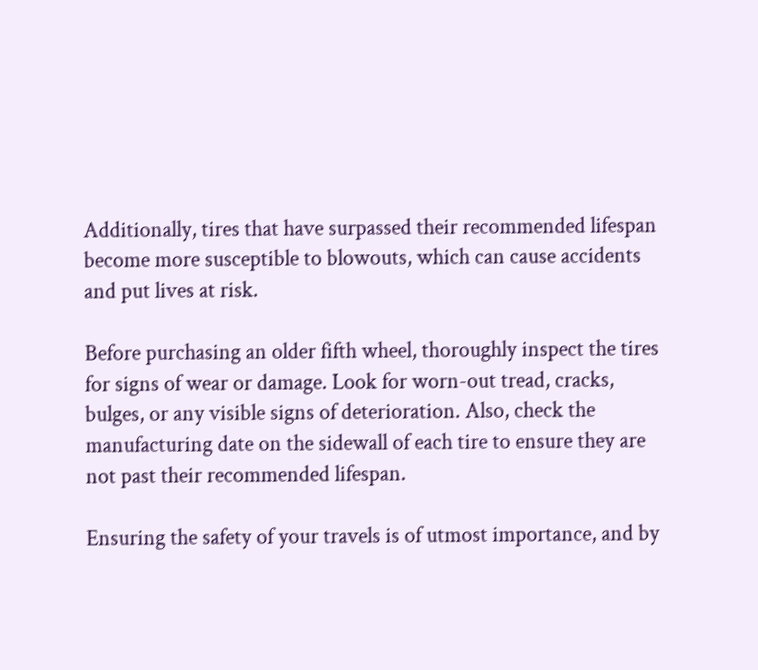Additionally, tires that have surpassed their recommended lifespan become more susceptible to blowouts, which can cause accidents and put lives at risk.

Before purchasing an older fifth wheel, thoroughly inspect the tires for signs of wear or damage. Look for worn-out tread, cracks, bulges, or any visible signs of deterioration. Also, check the manufacturing date on the sidewall of each tire to ensure they are not past their recommended lifespan.

Ensuring the safety of your travels is of utmost importance, and by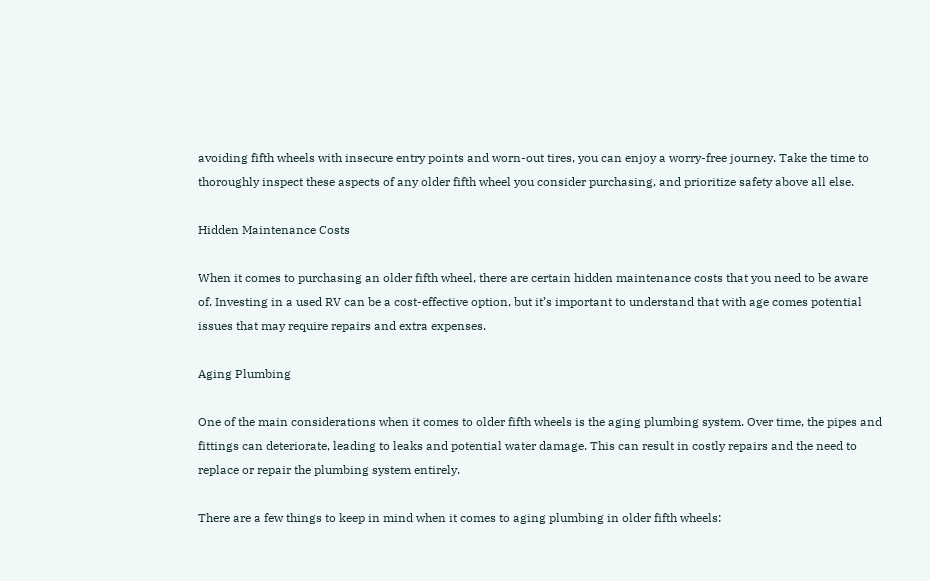avoiding fifth wheels with insecure entry points and worn-out tires, you can enjoy a worry-free journey. Take the time to thoroughly inspect these aspects of any older fifth wheel you consider purchasing, and prioritize safety above all else.

Hidden Maintenance Costs

When it comes to purchasing an older fifth wheel, there are certain hidden maintenance costs that you need to be aware of. Investing in a used RV can be a cost-effective option, but it’s important to understand that with age comes potential issues that may require repairs and extra expenses.

Aging Plumbing

One of the main considerations when it comes to older fifth wheels is the aging plumbing system. Over time, the pipes and fittings can deteriorate, leading to leaks and potential water damage. This can result in costly repairs and the need to replace or repair the plumbing system entirely.

There are a few things to keep in mind when it comes to aging plumbing in older fifth wheels: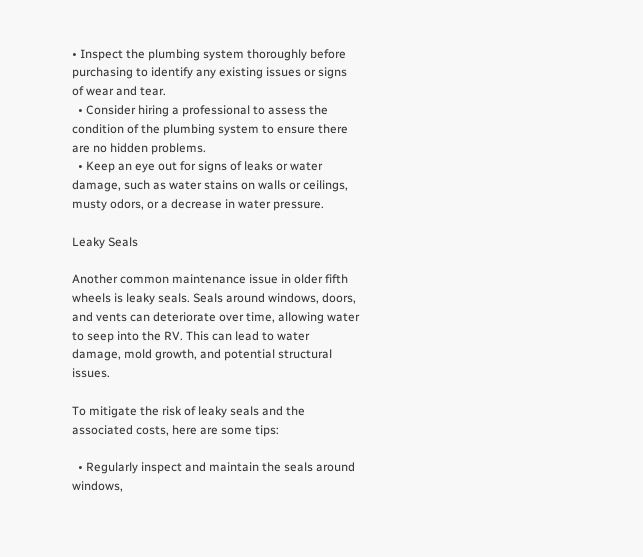• Inspect the plumbing system thoroughly before purchasing to identify any existing issues or signs of wear and tear.
  • Consider hiring a professional to assess the condition of the plumbing system to ensure there are no hidden problems.
  • Keep an eye out for signs of leaks or water damage, such as water stains on walls or ceilings, musty odors, or a decrease in water pressure.

Leaky Seals

Another common maintenance issue in older fifth wheels is leaky seals. Seals around windows, doors, and vents can deteriorate over time, allowing water to seep into the RV. This can lead to water damage, mold growth, and potential structural issues.

To mitigate the risk of leaky seals and the associated costs, here are some tips:

  • Regularly inspect and maintain the seals around windows,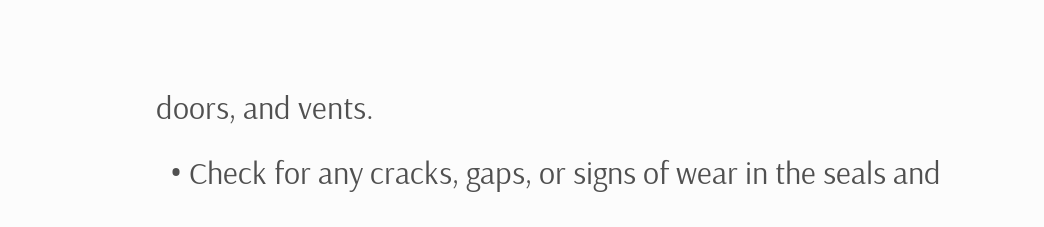doors, and vents.
  • Check for any cracks, gaps, or signs of wear in the seals and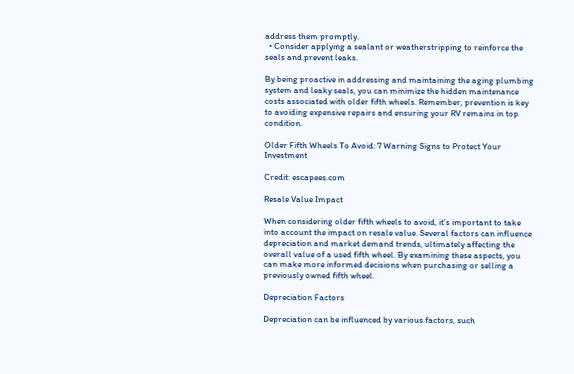address them promptly.
  • Consider applying a sealant or weatherstripping to reinforce the seals and prevent leaks.

By being proactive in addressing and maintaining the aging plumbing system and leaky seals, you can minimize the hidden maintenance costs associated with older fifth wheels. Remember, prevention is key to avoiding expensive repairs and ensuring your RV remains in top condition.

Older Fifth Wheels To Avoid: 7 Warning Signs to Protect Your Investment

Credit: escapees.com

Resale Value Impact

When considering older fifth wheels to avoid, it’s important to take into account the impact on resale value. Several factors can influence depreciation and market demand trends, ultimately affecting the overall value of a used fifth wheel. By examining these aspects, you can make more informed decisions when purchasing or selling a previously owned fifth wheel.

Depreciation Factors

Depreciation can be influenced by various factors, such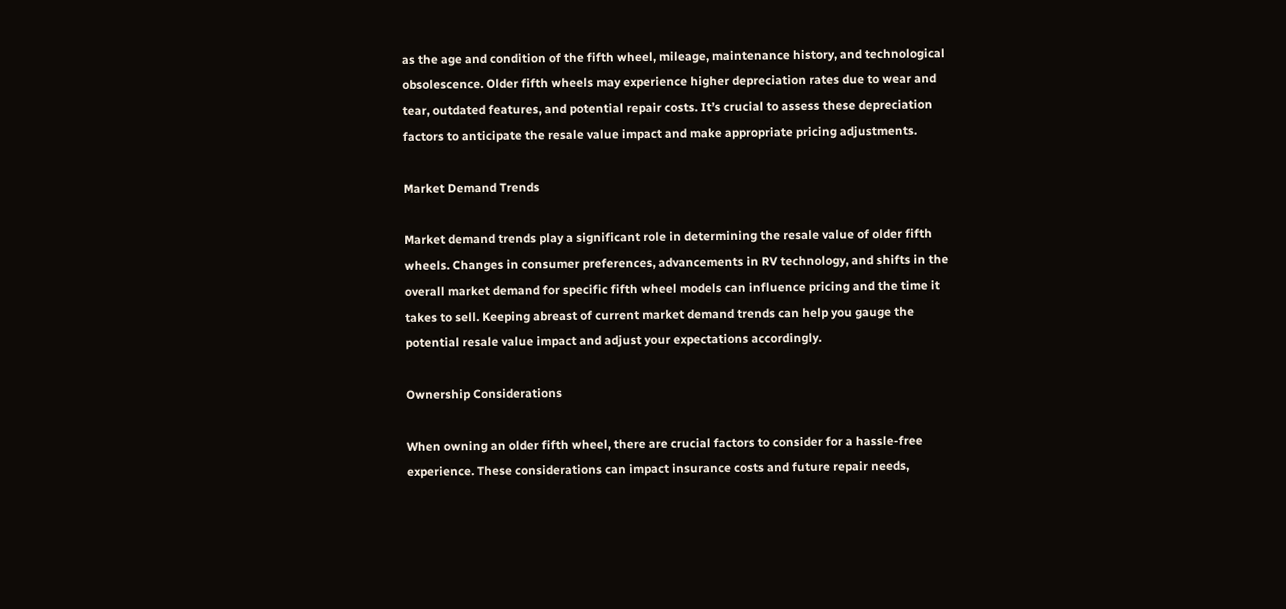as the age and condition of the fifth wheel, mileage, maintenance history, and technological obsolescence. Older fifth wheels may experience higher depreciation rates due to wear and tear, outdated features, and potential repair costs. It’s crucial to assess these depreciation factors to anticipate the resale value impact and make appropriate pricing adjustments.

Market Demand Trends

Market demand trends play a significant role in determining the resale value of older fifth wheels. Changes in consumer preferences, advancements in RV technology, and shifts in the overall market demand for specific fifth wheel models can influence pricing and the time it takes to sell. Keeping abreast of current market demand trends can help you gauge the potential resale value impact and adjust your expectations accordingly.

Ownership Considerations

When owning an older fifth wheel, there are crucial factors to consider for a hassle-free experience. These considerations can impact insurance costs and future repair needs,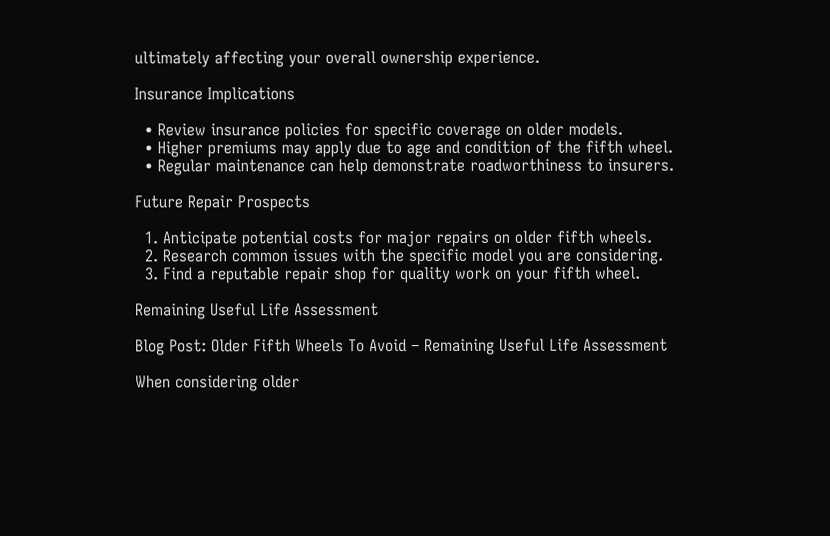ultimately affecting your overall ownership experience.

Insurance Implications

  • Review insurance policies for specific coverage on older models.
  • Higher premiums may apply due to age and condition of the fifth wheel.
  • Regular maintenance can help demonstrate roadworthiness to insurers.

Future Repair Prospects

  1. Anticipate potential costs for major repairs on older fifth wheels.
  2. Research common issues with the specific model you are considering.
  3. Find a reputable repair shop for quality work on your fifth wheel.

Remaining Useful Life Assessment

Blog Post: Older Fifth Wheels To Avoid – Remaining Useful Life Assessment

When considering older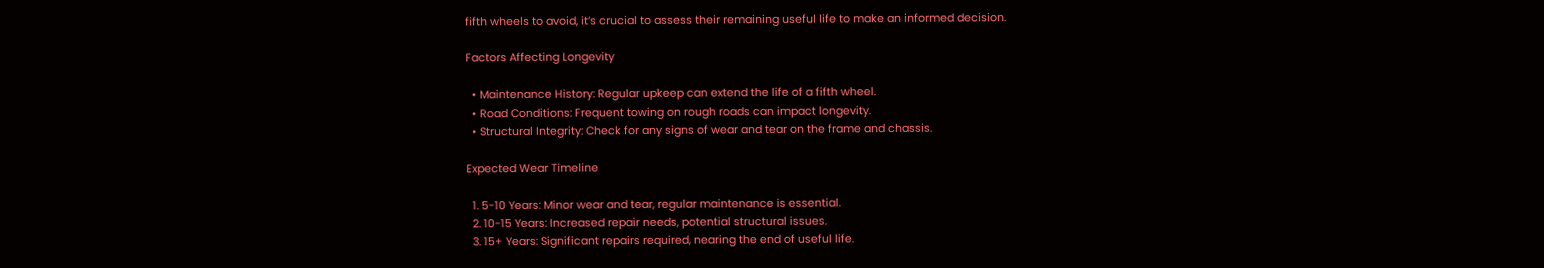fifth wheels to avoid, it’s crucial to assess their remaining useful life to make an informed decision.

Factors Affecting Longevity

  • Maintenance History: Regular upkeep can extend the life of a fifth wheel.
  • Road Conditions: Frequent towing on rough roads can impact longevity.
  • Structural Integrity: Check for any signs of wear and tear on the frame and chassis.

Expected Wear Timeline

  1. 5-10 Years: Minor wear and tear, regular maintenance is essential.
  2. 10-15 Years: Increased repair needs, potential structural issues.
  3. 15+ Years: Significant repairs required, nearing the end of useful life.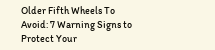Older Fifth Wheels To Avoid: 7 Warning Signs to Protect Your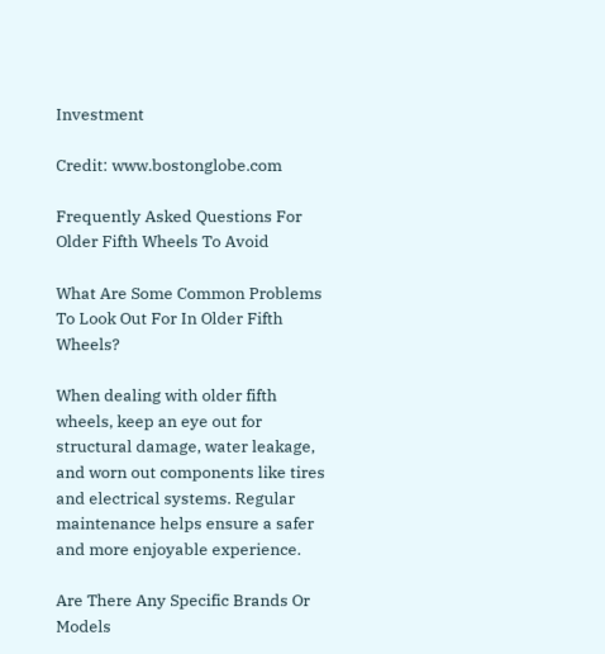Investment

Credit: www.bostonglobe.com

Frequently Asked Questions For Older Fifth Wheels To Avoid

What Are Some Common Problems To Look Out For In Older Fifth Wheels?

When dealing with older fifth wheels, keep an eye out for structural damage, water leakage, and worn out components like tires and electrical systems. Regular maintenance helps ensure a safer and more enjoyable experience.

Are There Any Specific Brands Or Models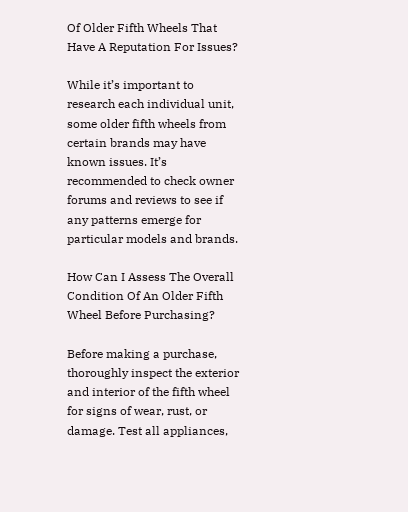Of Older Fifth Wheels That Have A Reputation For Issues?

While it’s important to research each individual unit, some older fifth wheels from certain brands may have known issues. It’s recommended to check owner forums and reviews to see if any patterns emerge for particular models and brands.

How Can I Assess The Overall Condition Of An Older Fifth Wheel Before Purchasing?

Before making a purchase, thoroughly inspect the exterior and interior of the fifth wheel for signs of wear, rust, or damage. Test all appliances,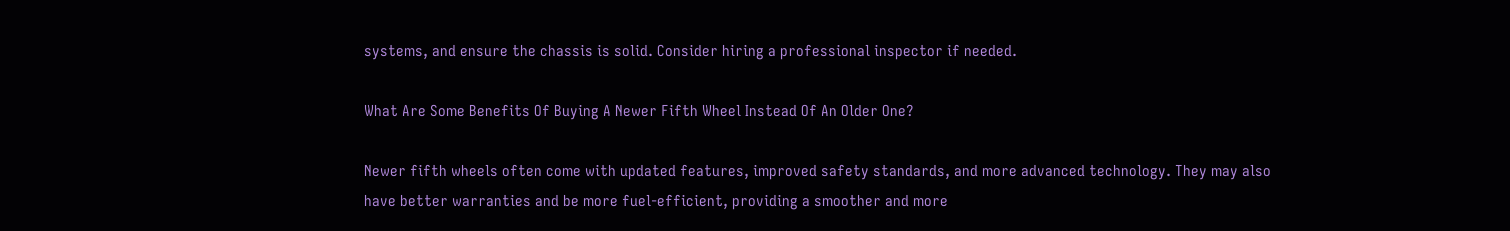systems, and ensure the chassis is solid. Consider hiring a professional inspector if needed.

What Are Some Benefits Of Buying A Newer Fifth Wheel Instead Of An Older One?

Newer fifth wheels often come with updated features, improved safety standards, and more advanced technology. They may also have better warranties and be more fuel-efficient, providing a smoother and more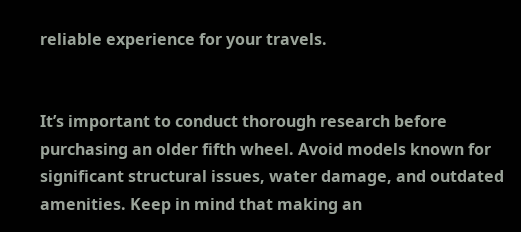reliable experience for your travels.


It’s important to conduct thorough research before purchasing an older fifth wheel. Avoid models known for significant structural issues, water damage, and outdated amenities. Keep in mind that making an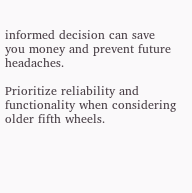informed decision can save you money and prevent future headaches.

Prioritize reliability and functionality when considering older fifth wheels.